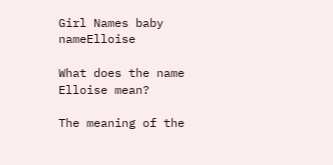Girl Names baby nameElloise

What does the name Elloise mean?

The meaning of the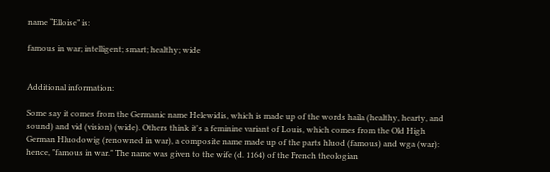name “Elloise” is:

famous in war; intelligent; smart; healthy; wide


Additional information:

Some say it comes from the Germanic name Helewidis, which is made up of the words haila (healthy, hearty, and sound) and vid (vision) (wide). Others think it's a feminine variant of Louis, which comes from the Old High German Hluodowig (renowned in war), a composite name made up of the parts hluod (famous) and wga (war): hence, "famous in war." The name was given to the wife (d. 1164) of the French theologian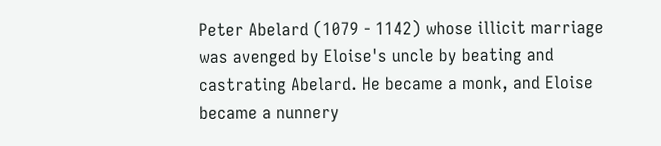Peter Abelard (1079 - 1142) whose illicit marriage was avenged by Eloise's uncle by beating and castrating Abelard. He became a monk, and Eloise became a nunnery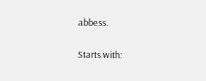abbess.

Starts with: